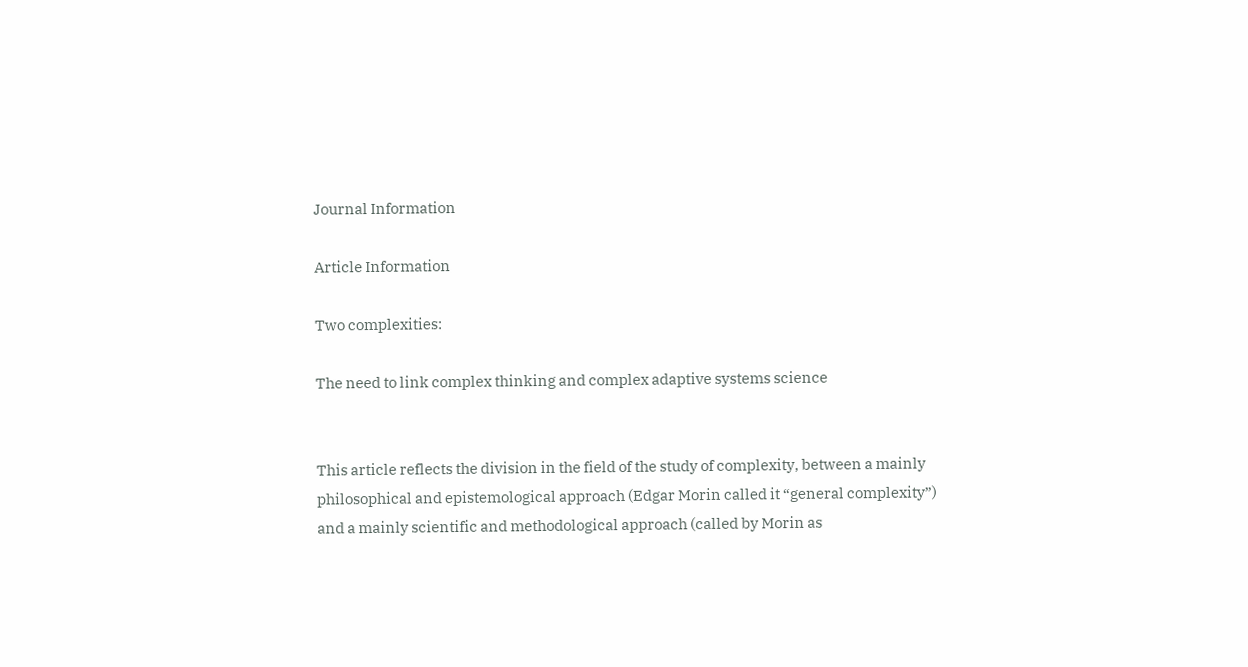Journal Information

Article Information

Two complexities:

The need to link complex thinking and complex adaptive systems science


This article reflects the division in the field of the study of complexity, between a mainly philosophical and epistemological approach (Edgar Morin called it “general complexity”) and a mainly scientific and methodological approach (called by Morin as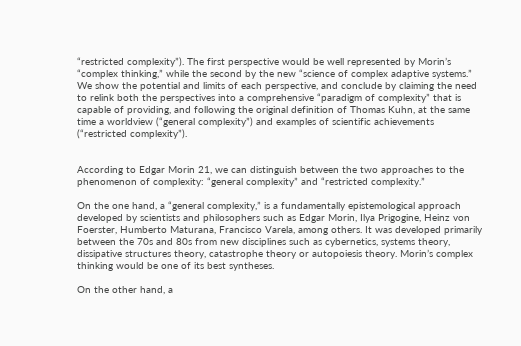“restricted complexity”). The first perspective would be well represented by Morin’s “complex thinking,” while the second by the new “science of complex adaptive systems.” We show the potential and limits of each perspective, and conclude by claiming the need to relink both the perspectives into a comprehensive “paradigm of complexity” that is capable of providing, and following the original definition of Thomas Kuhn, at the same time a worldview (“general complexity”) and examples of scientific achievements (“restricted complexity”).


According to Edgar Morin 21, we can distinguish between the two approaches to the phenomenon of complexity: “general complexity” and “restricted complexity.”

On the one hand, a “general complexity,” is a fundamentally epistemological approach developed by scientists and philosophers such as Edgar Morin, Ilya Prigogine, Heinz von Foerster, Humberto Maturana, Francisco Varela, among others. It was developed primarily between the 70s and 80s from new disciplines such as cybernetics, systems theory, dissipative structures theory, catastrophe theory or autopoiesis theory. Morin’s complex thinking would be one of its best syntheses.

On the other hand, a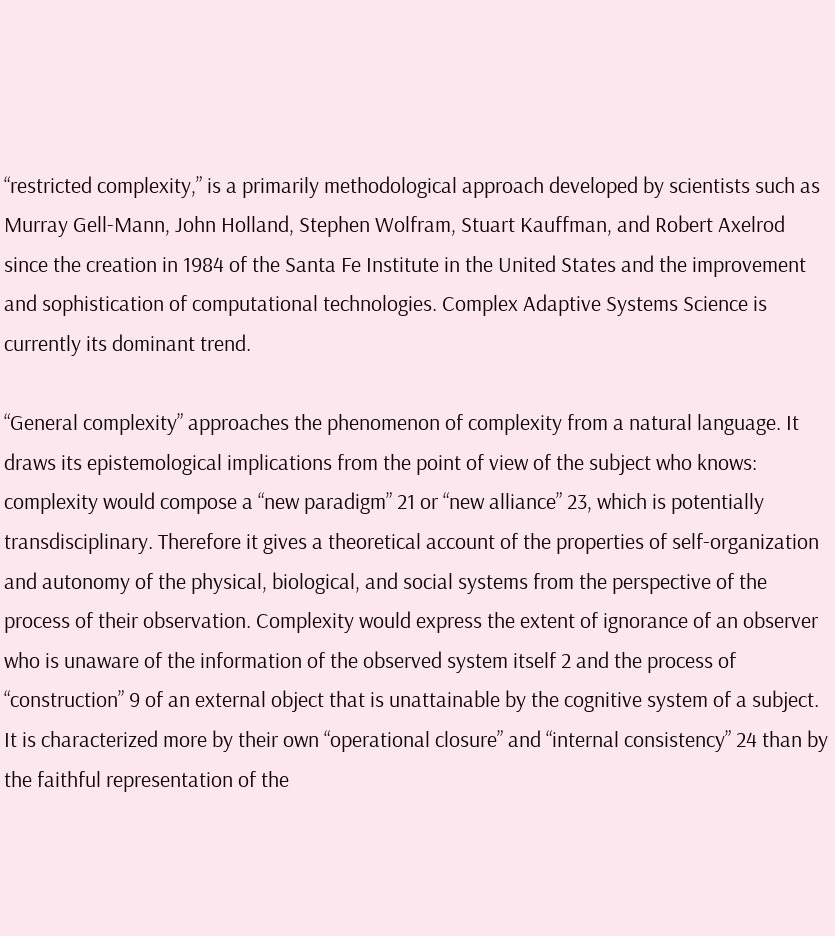“restricted complexity,” is a primarily methodological approach developed by scientists such as Murray Gell-Mann, John Holland, Stephen Wolfram, Stuart Kauffman, and Robert Axelrod since the creation in 1984 of the Santa Fe Institute in the United States and the improvement and sophistication of computational technologies. Complex Adaptive Systems Science is currently its dominant trend.

“General complexity” approaches the phenomenon of complexity from a natural language. It draws its epistemological implications from the point of view of the subject who knows: complexity would compose a “new paradigm” 21 or “new alliance” 23, which is potentially transdisciplinary. Therefore it gives a theoretical account of the properties of self-organization and autonomy of the physical, biological, and social systems from the perspective of the process of their observation. Complexity would express the extent of ignorance of an observer who is unaware of the information of the observed system itself 2 and the process of “construction” 9 of an external object that is unattainable by the cognitive system of a subject. It is characterized more by their own “operational closure” and “internal consistency” 24 than by the faithful representation of the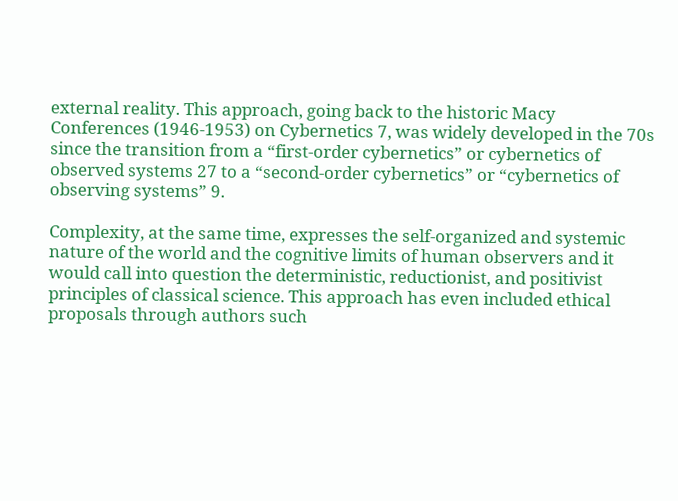external reality. This approach, going back to the historic Macy Conferences (1946-1953) on Cybernetics 7, was widely developed in the 70s since the transition from a “first-order cybernetics” or cybernetics of observed systems 27 to a “second-order cybernetics” or “cybernetics of observing systems” 9.

Complexity, at the same time, expresses the self-organized and systemic nature of the world and the cognitive limits of human observers and it would call into question the deterministic, reductionist, and positivist principles of classical science. This approach has even included ethical proposals through authors such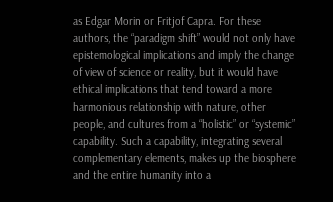as Edgar Morin or Fritjof Capra. For these authors, the “paradigm shift” would not only have epistemological implications and imply the change of view of science or reality, but it would have ethical implications that tend toward a more harmonious relationship with nature, other people, and cultures from a “holistic” or “systemic” capability. Such a capability, integrating several complementary elements, makes up the biosphere and the entire humanity into a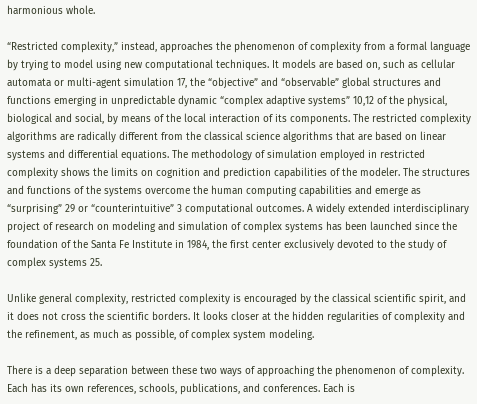harmonious whole.

“Restricted complexity,” instead, approaches the phenomenon of complexity from a formal language by trying to model using new computational techniques. It models are based on, such as cellular automata or multi-agent simulation 17, the “objective” and “observable” global structures and functions emerging in unpredictable dynamic “complex adaptive systems” 10,12 of the physical, biological and social, by means of the local interaction of its components. The restricted complexity algorithms are radically different from the classical science algorithms that are based on linear systems and differential equations. The methodology of simulation employed in restricted complexity shows the limits on cognition and prediction capabilities of the modeler. The structures and functions of the systems overcome the human computing capabilities and emerge as “surprising” 29 or “counterintuitive” 3 computational outcomes. A widely extended interdisciplinary project of research on modeling and simulation of complex systems has been launched since the foundation of the Santa Fe Institute in 1984, the first center exclusively devoted to the study of complex systems 25.

Unlike general complexity, restricted complexity is encouraged by the classical scientific spirit, and it does not cross the scientific borders. It looks closer at the hidden regularities of complexity and the refinement, as much as possible, of complex system modeling.

There is a deep separation between these two ways of approaching the phenomenon of complexity. Each has its own references, schools, publications, and conferences. Each is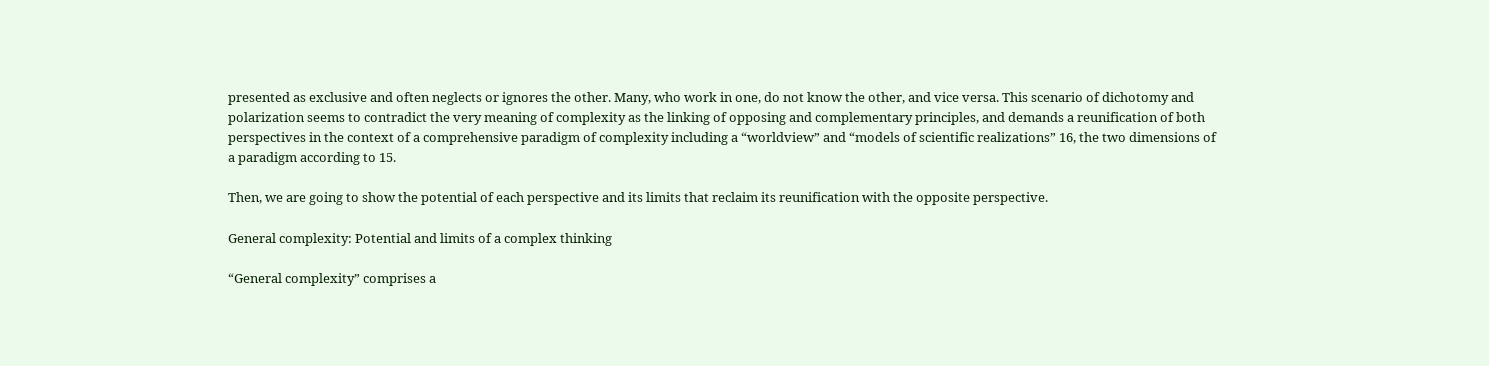presented as exclusive and often neglects or ignores the other. Many, who work in one, do not know the other, and vice versa. This scenario of dichotomy and polarization seems to contradict the very meaning of complexity as the linking of opposing and complementary principles, and demands a reunification of both perspectives in the context of a comprehensive paradigm of complexity including a “worldview” and “models of scientific realizations” 16, the two dimensions of a paradigm according to 15.

Then, we are going to show the potential of each perspective and its limits that reclaim its reunification with the opposite perspective.

General complexity: Potential and limits of a complex thinking

“General complexity” comprises a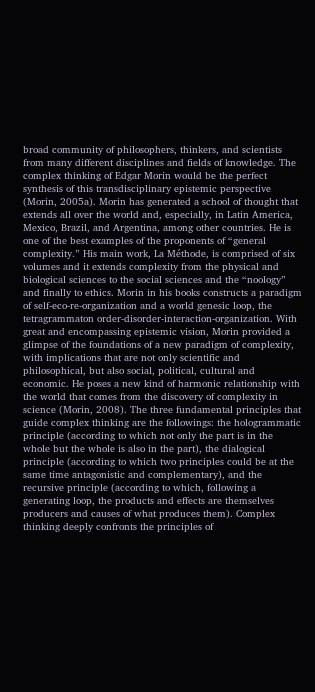broad community of philosophers, thinkers, and scientists from many different disciplines and fields of knowledge. The complex thinking of Edgar Morin would be the perfect synthesis of this transdisciplinary epistemic perspective (Morin, 2005a). Morin has generated a school of thought that extends all over the world and, especially, in Latin America, Mexico, Brazil, and Argentina, among other countries. He is one of the best examples of the proponents of “general complexity.” His main work, La Méthode, is comprised of six volumes and it extends complexity from the physical and biological sciences to the social sciences and the “noology” and finally to ethics. Morin in his books constructs a paradigm of self-eco-re-organization and a world genesic loop, the tetragrammaton order-disorder-interaction-organization. With great and encompassing epistemic vision, Morin provided a glimpse of the foundations of a new paradigm of complexity, with implications that are not only scientific and philosophical, but also social, political, cultural and economic. He poses a new kind of harmonic relationship with the world that comes from the discovery of complexity in science (Morin, 2008). The three fundamental principles that guide complex thinking are the followings: the hologrammatic principle (according to which not only the part is in the whole but the whole is also in the part), the dialogical principle (according to which two principles could be at the same time antagonistic and complementary), and the recursive principle (according to which, following a generating loop, the products and effects are themselves producers and causes of what produces them). Complex thinking deeply confronts the principles of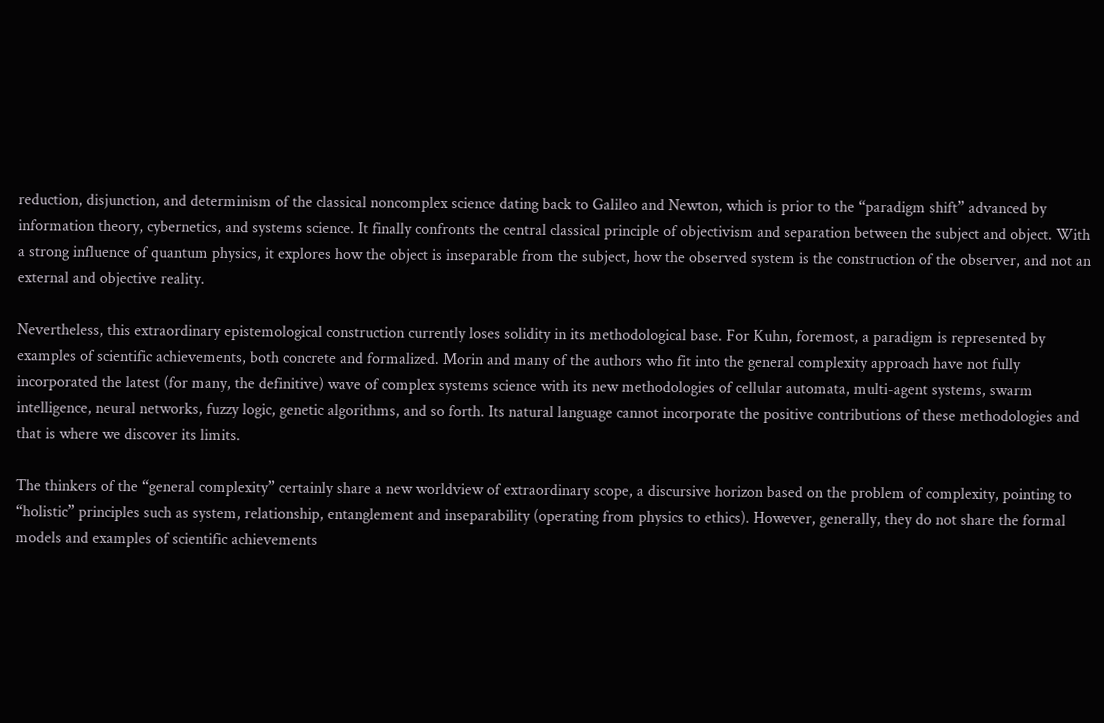reduction, disjunction, and determinism of the classical noncomplex science dating back to Galileo and Newton, which is prior to the “paradigm shift” advanced by information theory, cybernetics, and systems science. It finally confronts the central classical principle of objectivism and separation between the subject and object. With a strong influence of quantum physics, it explores how the object is inseparable from the subject, how the observed system is the construction of the observer, and not an external and objective reality.

Nevertheless, this extraordinary epistemological construction currently loses solidity in its methodological base. For Kuhn, foremost, a paradigm is represented by examples of scientific achievements, both concrete and formalized. Morin and many of the authors who fit into the general complexity approach have not fully incorporated the latest (for many, the definitive) wave of complex systems science with its new methodologies of cellular automata, multi-agent systems, swarm intelligence, neural networks, fuzzy logic, genetic algorithms, and so forth. Its natural language cannot incorporate the positive contributions of these methodologies and that is where we discover its limits.

The thinkers of the “general complexity” certainly share a new worldview of extraordinary scope, a discursive horizon based on the problem of complexity, pointing to “holistic” principles such as system, relationship, entanglement and inseparability (operating from physics to ethics). However, generally, they do not share the formal models and examples of scientific achievements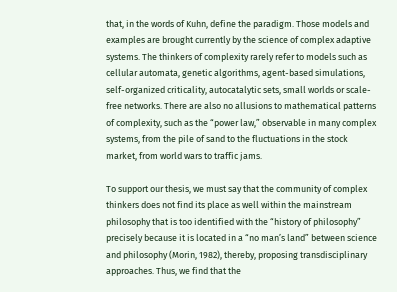that, in the words of Kuhn, define the paradigm. Those models and examples are brought currently by the science of complex adaptive systems. The thinkers of complexity rarely refer to models such as cellular automata, genetic algorithms, agent-based simulations, self-organized criticality, autocatalytic sets, small worlds or scale-free networks. There are also no allusions to mathematical patterns of complexity, such as the “power law,” observable in many complex systems, from the pile of sand to the fluctuations in the stock market, from world wars to traffic jams.

To support our thesis, we must say that the community of complex thinkers does not find its place as well within the mainstream philosophy that is too identified with the “history of philosophy” precisely because it is located in a “no man’s land” between science and philosophy (Morin, 1982), thereby, proposing transdisciplinary approaches. Thus, we find that the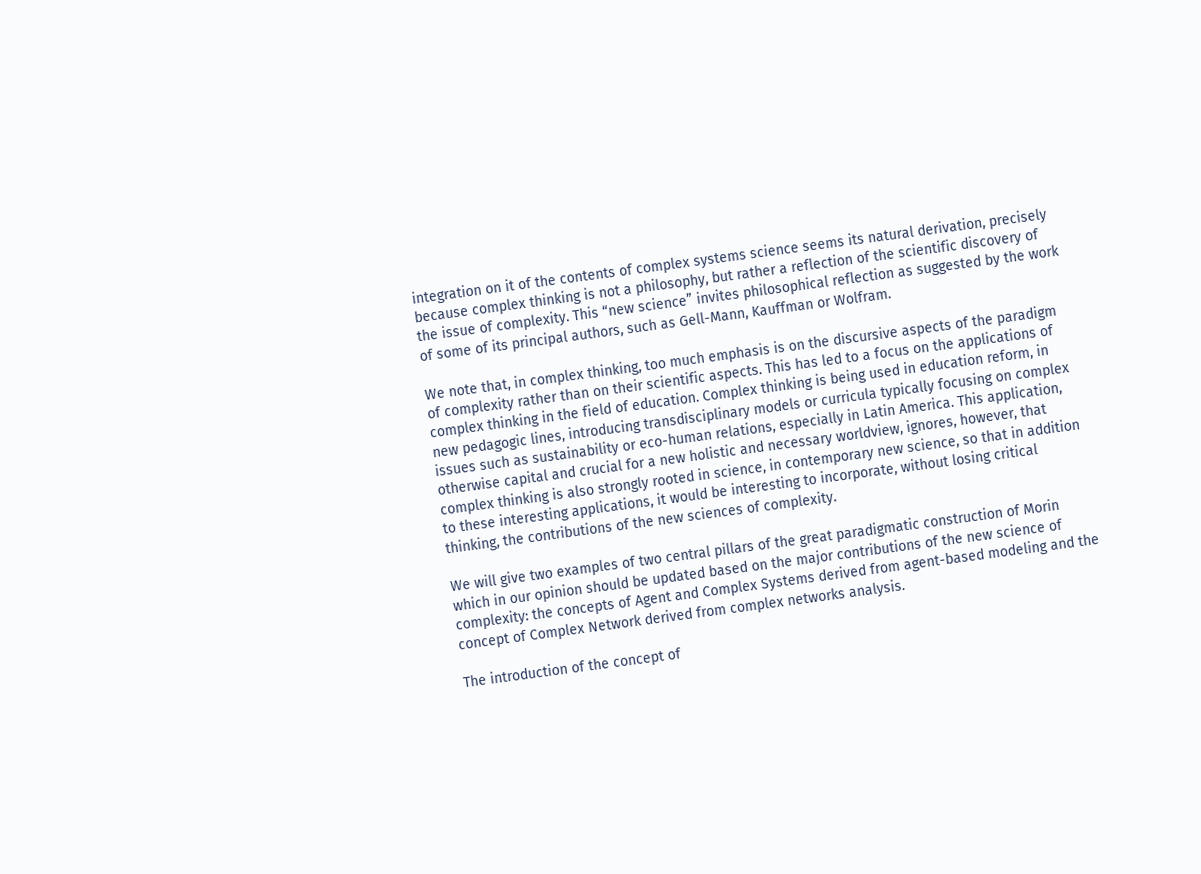integration on it of the contents of complex systems science seems its natural derivation, precisely because complex thinking is not a philosophy, but rather a reflection of the scientific discovery of the issue of complexity. This “new science” invites philosophical reflection as suggested by the work of some of its principal authors, such as Gell-Mann, Kauffman or Wolfram.

We note that, in complex thinking, too much emphasis is on the discursive aspects of the paradigm of complexity rather than on their scientific aspects. This has led to a focus on the applications of complex thinking in the field of education. Complex thinking is being used in education reform, in new pedagogic lines, introducing transdisciplinary models or curricula typically focusing on complex issues such as sustainability or eco-human relations, especially in Latin America. This application, otherwise capital and crucial for a new holistic and necessary worldview, ignores, however, that complex thinking is also strongly rooted in science, in contemporary new science, so that in addition to these interesting applications, it would be interesting to incorporate, without losing critical thinking, the contributions of the new sciences of complexity.

We will give two examples of two central pillars of the great paradigmatic construction of Morin which in our opinion should be updated based on the major contributions of the new science of complexity: the concepts of Agent and Complex Systems derived from agent-based modeling and the concept of Complex Network derived from complex networks analysis.

The introduction of the concept of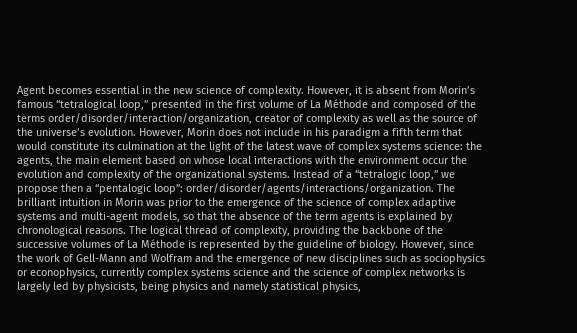Agent becomes essential in the new science of complexity. However, it is absent from Morin’s famous “tetralogical loop,” presented in the first volume of La Méthode and composed of the terms order/disorder/interaction/organization, creator of complexity as well as the source of the universe’s evolution. However, Morin does not include in his paradigm a fifth term that would constitute its culmination at the light of the latest wave of complex systems science: the agents, the main element based on whose local interactions with the environment occur the evolution and complexity of the organizational systems. Instead of a “tetralogic loop,” we propose then a “pentalogic loop”: order/disorder/agents/interactions/organization. The brilliant intuition in Morin was prior to the emergence of the science of complex adaptive systems and multi-agent models, so that the absence of the term agents is explained by chronological reasons. The logical thread of complexity, providing the backbone of the successive volumes of La Méthode is represented by the guideline of biology. However, since the work of Gell-Mann and Wolfram and the emergence of new disciplines such as sociophysics or econophysics, currently complex systems science and the science of complex networks is largely led by physicists, being physics and namely statistical physics,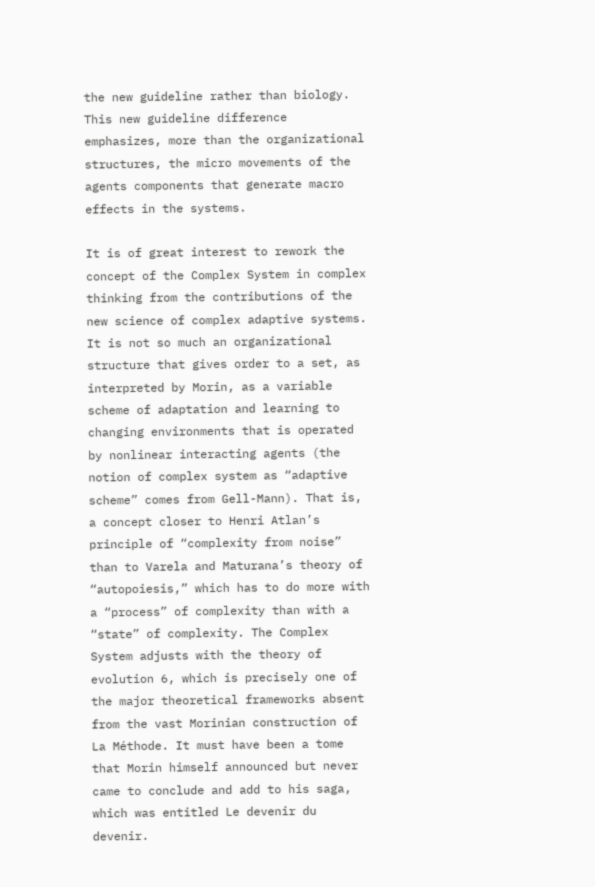the new guideline rather than biology. This new guideline difference emphasizes, more than the organizational structures, the micro movements of the agents components that generate macro effects in the systems.

It is of great interest to rework the concept of the Complex System in complex thinking from the contributions of the new science of complex adaptive systems. It is not so much an organizational structure that gives order to a set, as interpreted by Morin, as a variable scheme of adaptation and learning to changing environments that is operated by nonlinear interacting agents (the notion of complex system as “adaptive scheme” comes from Gell-Mann). That is, a concept closer to Henri Atlan’s principle of “complexity from noise” than to Varela and Maturana’s theory of “autopoiesis,” which has to do more with a “process” of complexity than with a “state” of complexity. The Complex System adjusts with the theory of evolution 6, which is precisely one of the major theoretical frameworks absent from the vast Morinian construction of La Méthode. It must have been a tome that Morin himself announced but never came to conclude and add to his saga, which was entitled Le devenir du devenir.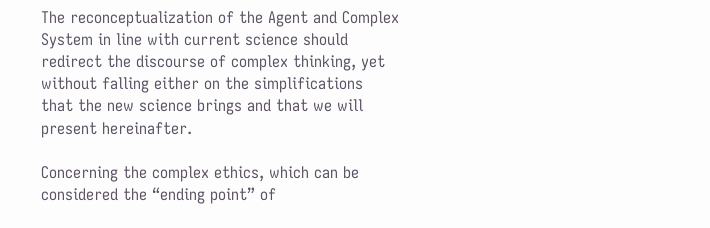The reconceptualization of the Agent and Complex System in line with current science should redirect the discourse of complex thinking, yet without falling either on the simplifications that the new science brings and that we will present hereinafter.

Concerning the complex ethics, which can be considered the “ending point” of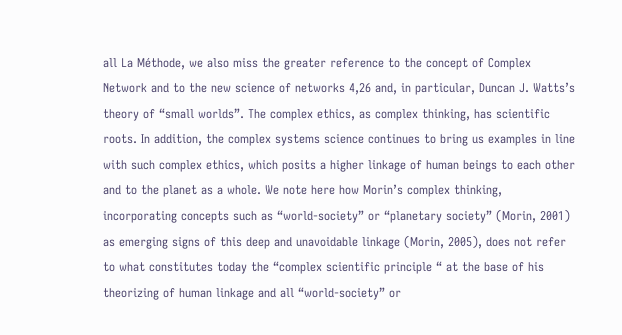all La Méthode, we also miss the greater reference to the concept of Complex Network and to the new science of networks 4,26 and, in particular, Duncan J. Watts’s theory of “small worlds”. The complex ethics, as complex thinking, has scientific roots. In addition, the complex systems science continues to bring us examples in line with such complex ethics, which posits a higher linkage of human beings to each other and to the planet as a whole. We note here how Morin’s complex thinking, incorporating concepts such as “world-society” or “planetary society” (Morin, 2001) as emerging signs of this deep and unavoidable linkage (Morin, 2005), does not refer to what constitutes today the “complex scientific principle “ at the base of his theorizing of human linkage and all “world-society” or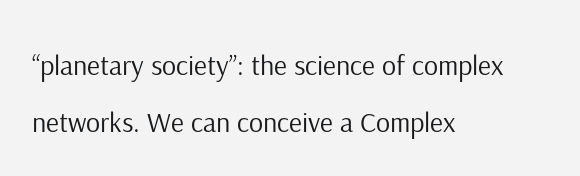“planetary society”: the science of complex networks. We can conceive a Complex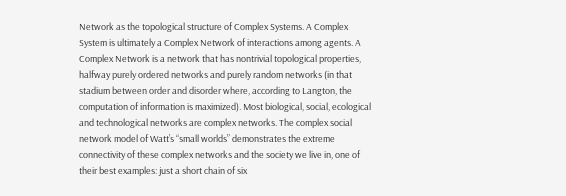Network as the topological structure of Complex Systems. A Complex System is ultimately a Complex Network of interactions among agents. A Complex Network is a network that has nontrivial topological properties, halfway purely ordered networks and purely random networks (in that stadium between order and disorder where, according to Langton, the computation of information is maximized). Most biological, social, ecological and technological networks are complex networks. The complex social network model of Watt’s “small worlds” demonstrates the extreme connectivity of these complex networks and the society we live in, one of their best examples: just a short chain of six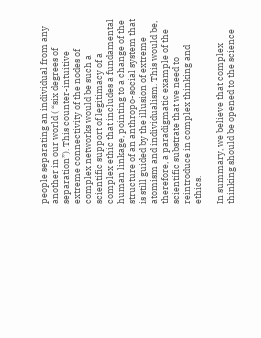people separating an individual from any another in our world ( “six degrees of separation”). This counter-intuitive extreme connectivity of the nodes of complex networks would be such a scientific support of legitimacy of a complex ethic that includes a fundamental human linkage, pointing to a change of the structure of an anthropo-social system that is still guided by the illusion of extreme atomism and individualism. This would be, therefore, a paradigmatic example of the scientific substrate that we need to reintroduce in complex thinking and ethics.

In summary, we believe that complex thinking should be opened to the science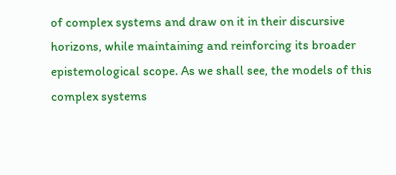of complex systems and draw on it in their discursive horizons, while maintaining and reinforcing its broader epistemological scope. As we shall see, the models of this complex systems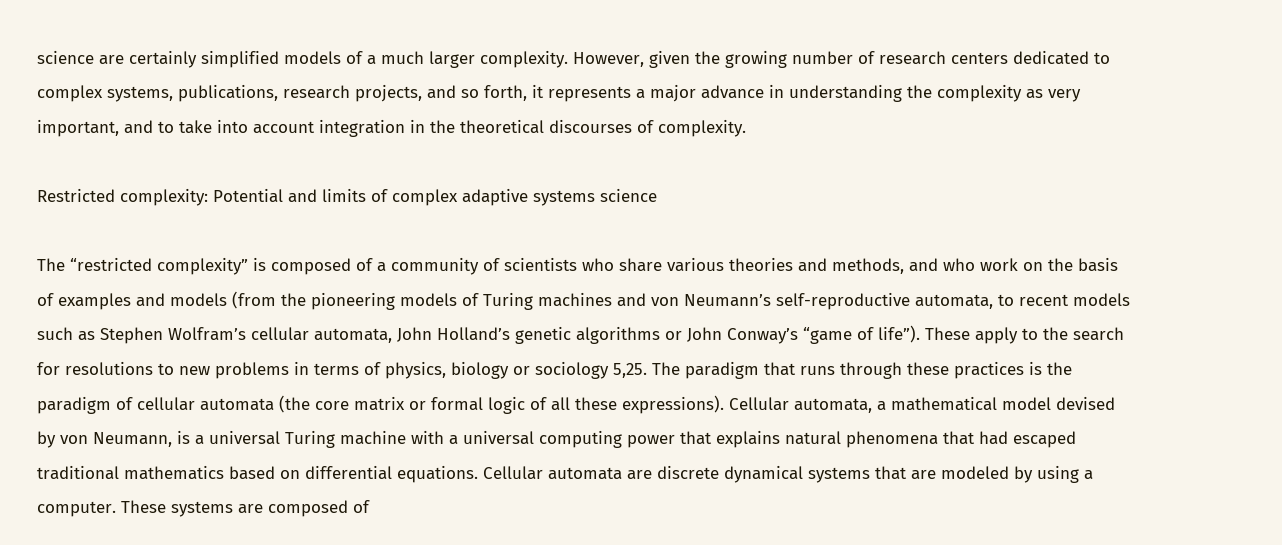science are certainly simplified models of a much larger complexity. However, given the growing number of research centers dedicated to complex systems, publications, research projects, and so forth, it represents a major advance in understanding the complexity as very important, and to take into account integration in the theoretical discourses of complexity.

Restricted complexity: Potential and limits of complex adaptive systems science

The “restricted complexity” is composed of a community of scientists who share various theories and methods, and who work on the basis of examples and models (from the pioneering models of Turing machines and von Neumann’s self-reproductive automata, to recent models such as Stephen Wolfram’s cellular automata, John Holland’s genetic algorithms or John Conway’s “game of life”). These apply to the search for resolutions to new problems in terms of physics, biology or sociology 5,25. The paradigm that runs through these practices is the paradigm of cellular automata (the core matrix or formal logic of all these expressions). Cellular automata, a mathematical model devised by von Neumann, is a universal Turing machine with a universal computing power that explains natural phenomena that had escaped traditional mathematics based on differential equations. Cellular automata are discrete dynamical systems that are modeled by using a computer. These systems are composed of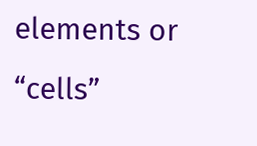elements or “cells”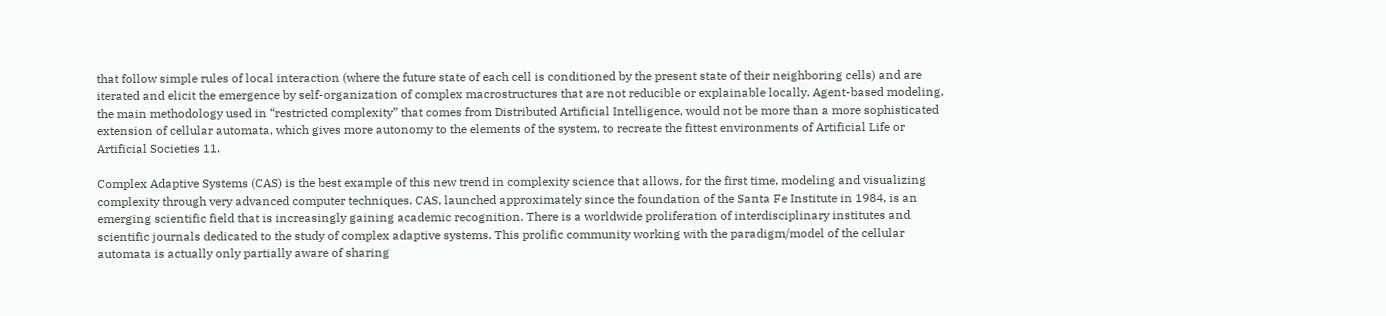that follow simple rules of local interaction (where the future state of each cell is conditioned by the present state of their neighboring cells) and are iterated and elicit the emergence by self-organization of complex macrostructures that are not reducible or explainable locally. Agent-based modeling, the main methodology used in “restricted complexity” that comes from Distributed Artificial Intelligence, would not be more than a more sophisticated extension of cellular automata, which gives more autonomy to the elements of the system, to recreate the fittest environments of Artificial Life or Artificial Societies 11.

Complex Adaptive Systems (CAS) is the best example of this new trend in complexity science that allows, for the first time, modeling and visualizing complexity through very advanced computer techniques. CAS, launched approximately since the foundation of the Santa Fe Institute in 1984, is an emerging scientific field that is increasingly gaining academic recognition. There is a worldwide proliferation of interdisciplinary institutes and scientific journals dedicated to the study of complex adaptive systems. This prolific community working with the paradigm/model of the cellular automata is actually only partially aware of sharing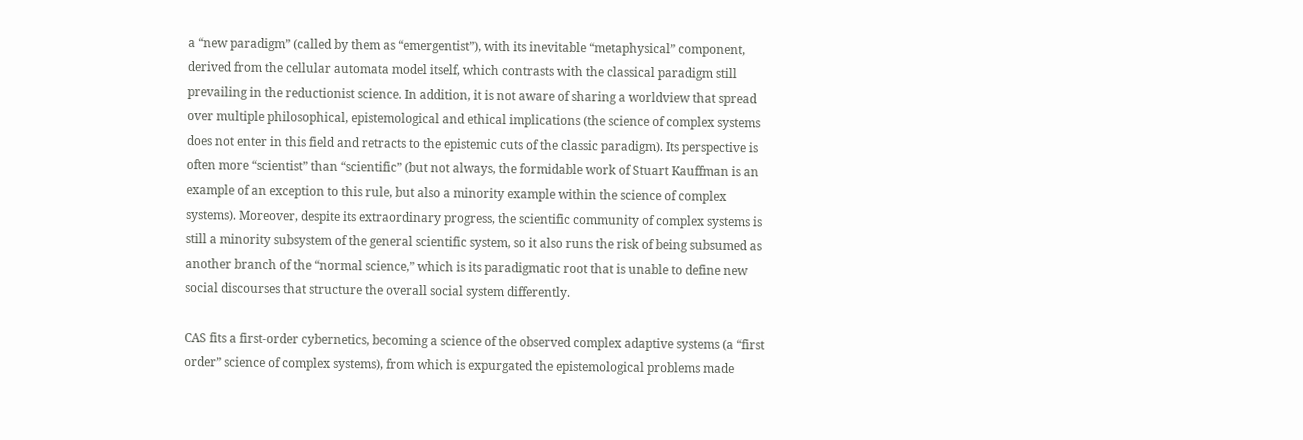a “new paradigm” (called by them as “emergentist”), with its inevitable “metaphysical” component, derived from the cellular automata model itself, which contrasts with the classical paradigm still prevailing in the reductionist science. In addition, it is not aware of sharing a worldview that spread over multiple philosophical, epistemological and ethical implications (the science of complex systems does not enter in this field and retracts to the epistemic cuts of the classic paradigm). Its perspective is often more “scientist” than “scientific” (but not always, the formidable work of Stuart Kauffman is an example of an exception to this rule, but also a minority example within the science of complex systems). Moreover, despite its extraordinary progress, the scientific community of complex systems is still a minority subsystem of the general scientific system, so it also runs the risk of being subsumed as another branch of the “normal science,” which is its paradigmatic root that is unable to define new social discourses that structure the overall social system differently.

CAS fits a first-order cybernetics, becoming a science of the observed complex adaptive systems (a “first order” science of complex systems), from which is expurgated the epistemological problems made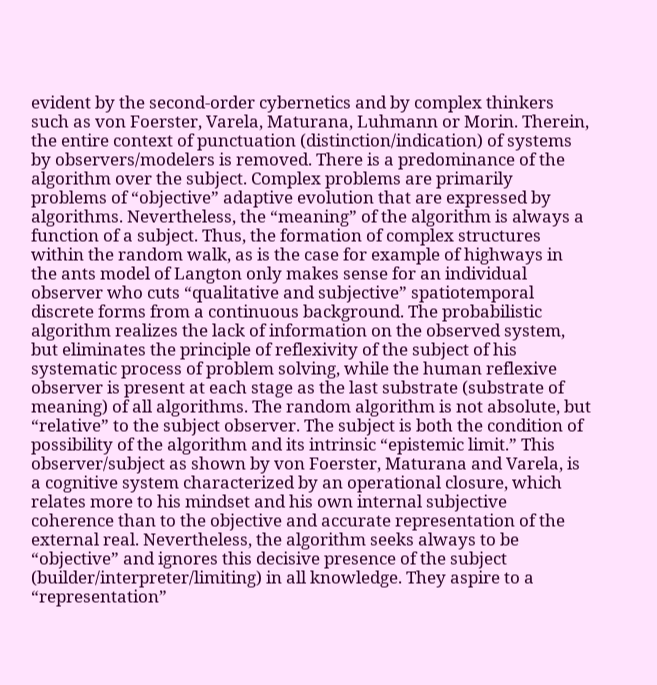evident by the second-order cybernetics and by complex thinkers such as von Foerster, Varela, Maturana, Luhmann or Morin. Therein, the entire context of punctuation (distinction/indication) of systems by observers/modelers is removed. There is a predominance of the algorithm over the subject. Complex problems are primarily problems of “objective” adaptive evolution that are expressed by algorithms. Nevertheless, the “meaning” of the algorithm is always a function of a subject. Thus, the formation of complex structures within the random walk, as is the case for example of highways in the ants model of Langton only makes sense for an individual observer who cuts “qualitative and subjective” spatiotemporal discrete forms from a continuous background. The probabilistic algorithm realizes the lack of information on the observed system, but eliminates the principle of reflexivity of the subject of his systematic process of problem solving, while the human reflexive observer is present at each stage as the last substrate (substrate of meaning) of all algorithms. The random algorithm is not absolute, but “relative” to the subject observer. The subject is both the condition of possibility of the algorithm and its intrinsic “epistemic limit.” This observer/subject as shown by von Foerster, Maturana and Varela, is a cognitive system characterized by an operational closure, which relates more to his mindset and his own internal subjective coherence than to the objective and accurate representation of the external real. Nevertheless, the algorithm seeks always to be “objective” and ignores this decisive presence of the subject (builder/interpreter/limiting) in all knowledge. They aspire to a “representation”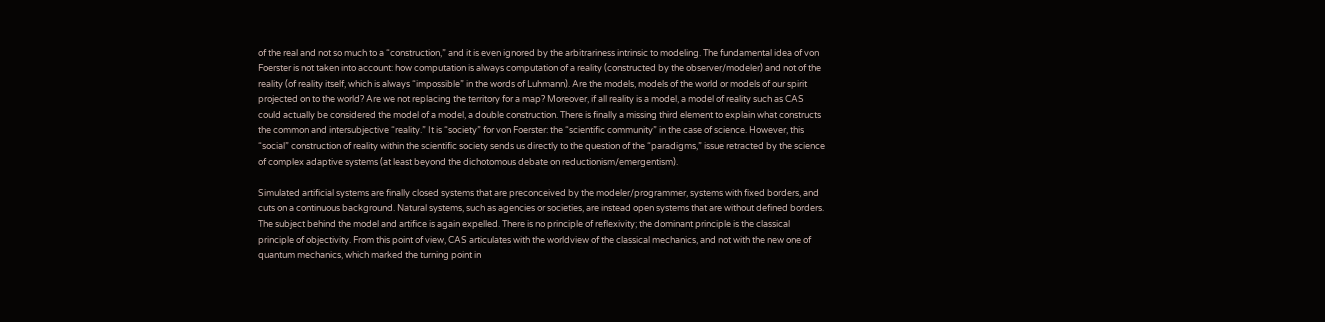of the real and not so much to a “construction,” and it is even ignored by the arbitrariness intrinsic to modeling. The fundamental idea of von Foerster is not taken into account: how computation is always computation of a reality (constructed by the observer/modeler) and not of the reality (of reality itself, which is always “impossible” in the words of Luhmann). Are the models, models of the world or models of our spirit projected on to the world? Are we not replacing the territory for a map? Moreover, if all reality is a model, a model of reality such as CAS could actually be considered the model of a model, a double construction. There is finally a missing third element to explain what constructs the common and intersubjective “reality.” It is “society” for von Foerster: the “scientific community” in the case of science. However, this “social” construction of reality within the scientific society sends us directly to the question of the “paradigms,” issue retracted by the science of complex adaptive systems (at least beyond the dichotomous debate on reductionism/emergentism).

Simulated artificial systems are finally closed systems that are preconceived by the modeler/programmer, systems with fixed borders, and cuts on a continuous background. Natural systems, such as agencies or societies, are instead open systems that are without defined borders. The subject behind the model and artifice is again expelled. There is no principle of reflexivity; the dominant principle is the classical principle of objectivity. From this point of view, CAS articulates with the worldview of the classical mechanics, and not with the new one of quantum mechanics, which marked the turning point in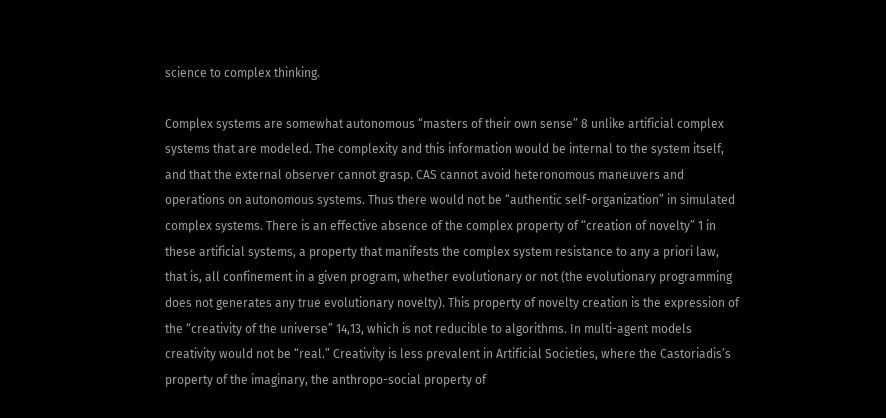science to complex thinking.

Complex systems are somewhat autonomous “masters of their own sense” 8 unlike artificial complex systems that are modeled. The complexity and this information would be internal to the system itself, and that the external observer cannot grasp. CAS cannot avoid heteronomous maneuvers and operations on autonomous systems. Thus there would not be “authentic self-organization” in simulated complex systems. There is an effective absence of the complex property of “creation of novelty” 1 in these artificial systems, a property that manifests the complex system resistance to any a priori law, that is, all confinement in a given program, whether evolutionary or not (the evolutionary programming does not generates any true evolutionary novelty). This property of novelty creation is the expression of the “creativity of the universe” 14,13, which is not reducible to algorithms. In multi-agent models creativity would not be “real.” Creativity is less prevalent in Artificial Societies, where the Castoriadis’s property of the imaginary, the anthropo-social property of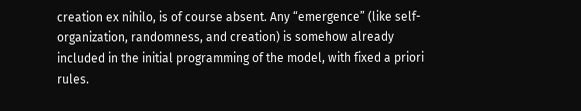creation ex nihilo, is of course absent. Any “emergence” (like self-organization, randomness, and creation) is somehow already included in the initial programming of the model, with fixed a priori rules.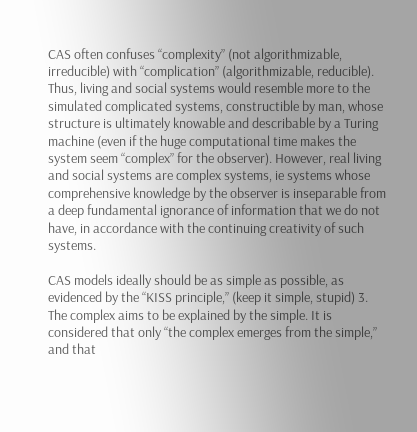CAS often confuses “complexity” (not algorithmizable, irreducible) with “complication” (algorithmizable, reducible). Thus, living and social systems would resemble more to the simulated complicated systems, constructible by man, whose structure is ultimately knowable and describable by a Turing machine (even if the huge computational time makes the system seem “complex” for the observer). However, real living and social systems are complex systems, ie systems whose comprehensive knowledge by the observer is inseparable from a deep fundamental ignorance of information that we do not have, in accordance with the continuing creativity of such systems.

CAS models ideally should be as simple as possible, as evidenced by the “KISS principle,” (keep it simple, stupid) 3. The complex aims to be explained by the simple. It is considered that only “the complex emerges from the simple,” and that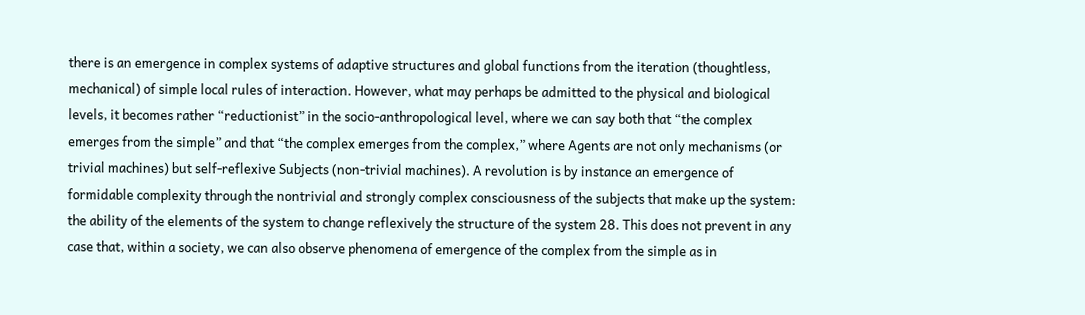there is an emergence in complex systems of adaptive structures and global functions from the iteration (thoughtless, mechanical) of simple local rules of interaction. However, what may perhaps be admitted to the physical and biological levels, it becomes rather “reductionist” in the socio-anthropological level, where we can say both that “the complex emerges from the simple” and that “the complex emerges from the complex,” where Agents are not only mechanisms (or trivial machines) but self-reflexive Subjects (non-trivial machines). A revolution is by instance an emergence of formidable complexity through the nontrivial and strongly complex consciousness of the subjects that make up the system: the ability of the elements of the system to change reflexively the structure of the system 28. This does not prevent in any case that, within a society, we can also observe phenomena of emergence of the complex from the simple as in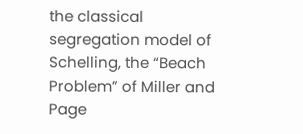the classical segregation model of Schelling, the “Beach Problem” of Miller and Page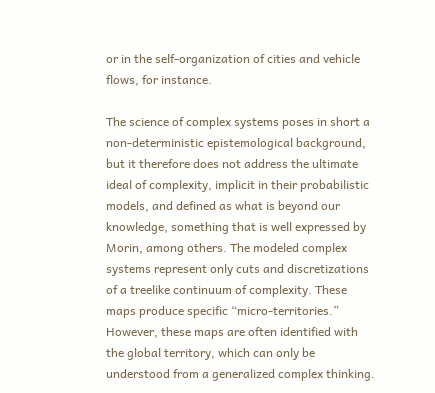or in the self-organization of cities and vehicle flows, for instance.

The science of complex systems poses in short a non-deterministic epistemological background, but it therefore does not address the ultimate ideal of complexity, implicit in their probabilistic models, and defined as what is beyond our knowledge, something that is well expressed by Morin, among others. The modeled complex systems represent only cuts and discretizations of a treelike continuum of complexity. These maps produce specific “micro-territories.” However, these maps are often identified with the global territory, which can only be understood from a generalized complex thinking.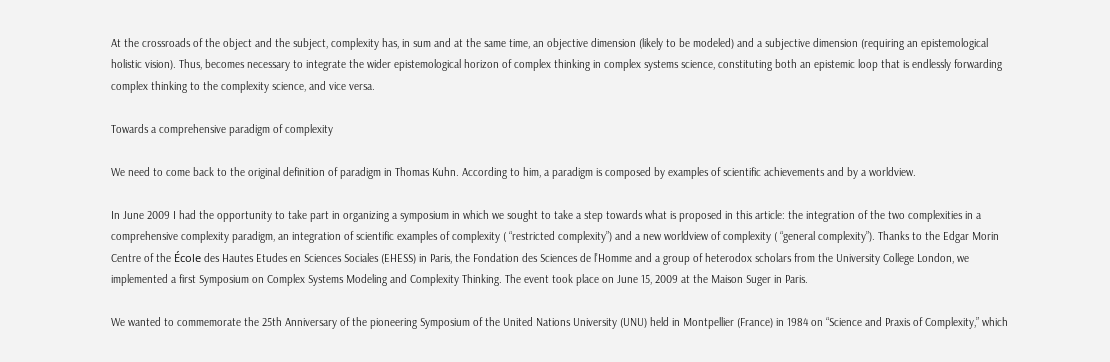At the crossroads of the object and the subject, complexity has, in sum and at the same time, an objective dimension (likely to be modeled) and a subjective dimension (requiring an epistemological holistic vision). Thus, becomes necessary to integrate the wider epistemological horizon of complex thinking in complex systems science, constituting both an epistemic loop that is endlessly forwarding complex thinking to the complexity science, and vice versa.

Towards a comprehensive paradigm of complexity

We need to come back to the original definition of paradigm in Thomas Kuhn. According to him, a paradigm is composed by examples of scientific achievements and by a worldview.

In June 2009 I had the opportunity to take part in organizing a symposium in which we sought to take a step towards what is proposed in this article: the integration of the two complexities in a comprehensive complexity paradigm, an integration of scientific examples of complexity ( “restricted complexity”) and a new worldview of complexity ( “general complexity”). Thanks to the Edgar Morin Centre of the École des Hautes Etudes en Sciences Sociales (EHESS) in Paris, the Fondation des Sciences de l’Homme and a group of heterodox scholars from the University College London, we implemented a first Symposium on Complex Systems Modeling and Complexity Thinking. The event took place on June 15, 2009 at the Maison Suger in Paris.

We wanted to commemorate the 25th Anniversary of the pioneering Symposium of the United Nations University (UNU) held in Montpellier (France) in 1984 on “Science and Praxis of Complexity,” which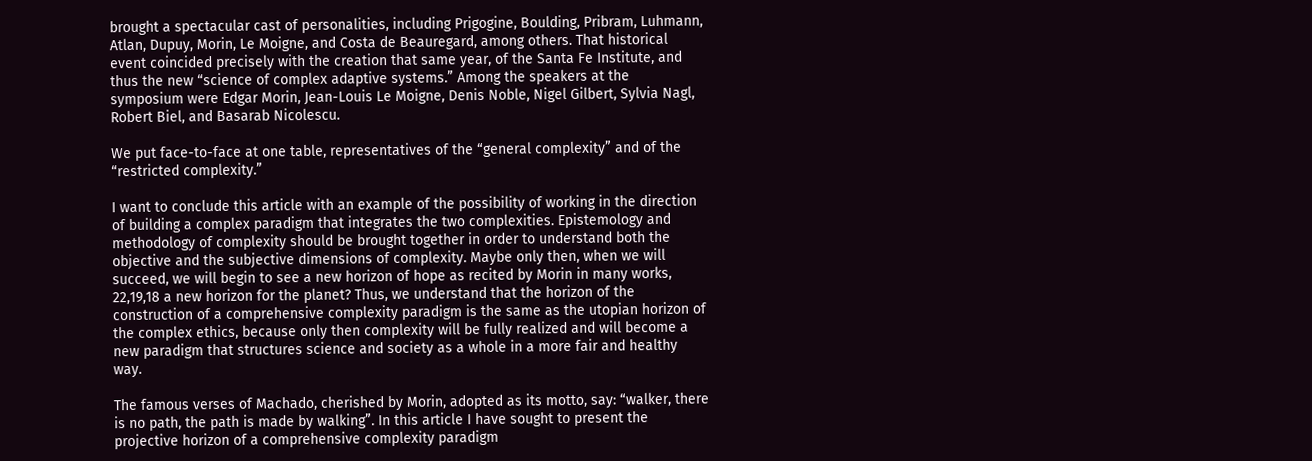brought a spectacular cast of personalities, including Prigogine, Boulding, Pribram, Luhmann, Atlan, Dupuy, Morin, Le Moigne, and Costa de Beauregard, among others. That historical event coincided precisely with the creation that same year, of the Santa Fe Institute, and thus the new “science of complex adaptive systems.” Among the speakers at the symposium were Edgar Morin, Jean-Louis Le Moigne, Denis Noble, Nigel Gilbert, Sylvia Nagl, Robert Biel, and Basarab Nicolescu.

We put face-to-face at one table, representatives of the “general complexity” and of the “restricted complexity.”

I want to conclude this article with an example of the possibility of working in the direction of building a complex paradigm that integrates the two complexities. Epistemology and methodology of complexity should be brought together in order to understand both the objective and the subjective dimensions of complexity. Maybe only then, when we will succeed, we will begin to see a new horizon of hope as recited by Morin in many works, 22,19,18 a new horizon for the planet? Thus, we understand that the horizon of the construction of a comprehensive complexity paradigm is the same as the utopian horizon of the complex ethics, because only then complexity will be fully realized and will become a new paradigm that structures science and society as a whole in a more fair and healthy way.

The famous verses of Machado, cherished by Morin, adopted as its motto, say: “walker, there is no path, the path is made by walking”. In this article I have sought to present the projective horizon of a comprehensive complexity paradigm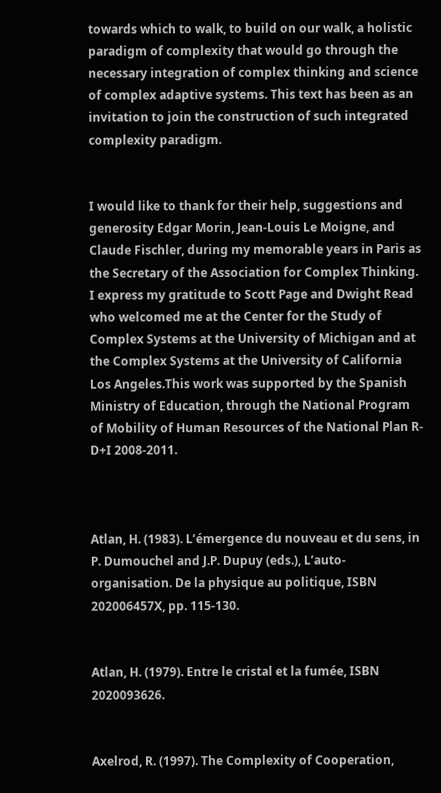towards which to walk, to build on our walk, a holistic paradigm of complexity that would go through the necessary integration of complex thinking and science of complex adaptive systems. This text has been as an invitation to join the construction of such integrated complexity paradigm.


I would like to thank for their help, suggestions and generosity Edgar Morin, Jean-Louis Le Moigne, and Claude Fischler, during my memorable years in Paris as the Secretary of the Association for Complex Thinking. I express my gratitude to Scott Page and Dwight Read who welcomed me at the Center for the Study of Complex Systems at the University of Michigan and at the Complex Systems at the University of California Los Angeles.This work was supported by the Spanish Ministry of Education, through the National Program of Mobility of Human Resources of the National Plan R-D+I 2008-2011.



Atlan, H. (1983). L’émergence du nouveau et du sens, in P. Dumouchel and J.P. Dupuy (eds.), L’auto-organisation. De la physique au politique, ISBN 202006457X, pp. 115-130.


Atlan, H. (1979). Entre le cristal et la fumée, ISBN 2020093626.


Axelrod, R. (1997). The Complexity of Cooperation,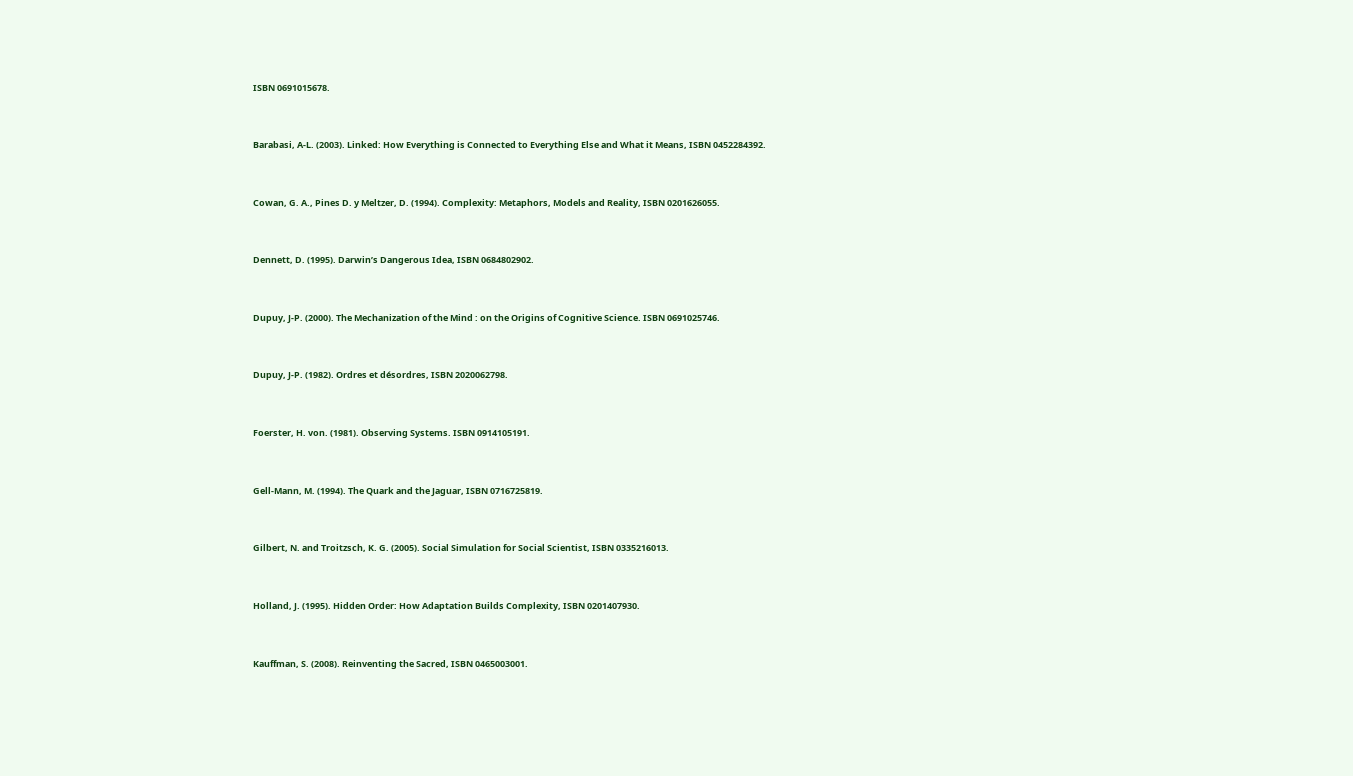ISBN 0691015678.


Barabasi, A-L. (2003). Linked: How Everything is Connected to Everything Else and What it Means, ISBN 0452284392.


Cowan, G. A., Pines D. y Meltzer, D. (1994). Complexity: Metaphors, Models and Reality, ISBN 0201626055.


Dennett, D. (1995). Darwin’s Dangerous Idea, ISBN 0684802902.


Dupuy, J-P. (2000). The Mechanization of the Mind : on the Origins of Cognitive Science. ISBN 0691025746.


Dupuy, J-P. (1982). Ordres et désordres, ISBN 2020062798.


Foerster, H. von. (1981). Observing Systems. ISBN 0914105191.


Gell-Mann, M. (1994). The Quark and the Jaguar, ISBN 0716725819.


Gilbert, N. and Troitzsch, K. G. (2005). Social Simulation for Social Scientist, ISBN 0335216013.


Holland, J. (1995). Hidden Order: How Adaptation Builds Complexity, ISBN 0201407930.


Kauffman, S. (2008). Reinventing the Sacred, ISBN 0465003001.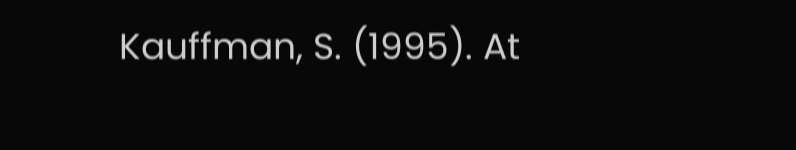Kauffman, S. (1995). At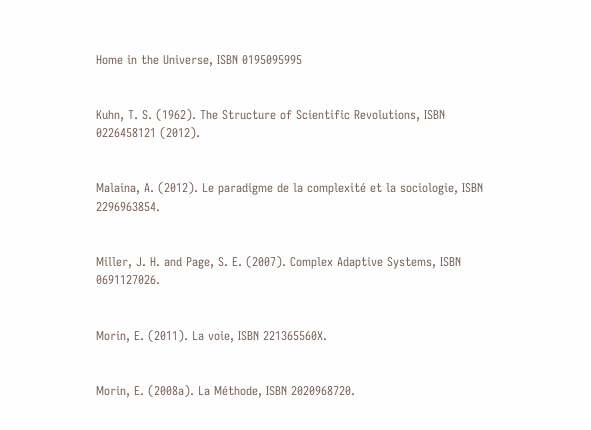Home in the Universe, ISBN 0195095995


Kuhn, T. S. (1962). The Structure of Scientific Revolutions, ISBN 0226458121 (2012).


Malaina, A. (2012). Le paradigme de la complexité et la sociologie, ISBN 2296963854.


Miller, J. H. and Page, S. E. (2007). Complex Adaptive Systems, ISBN 0691127026.


Morin, E. (2011). La voie, ISBN 221365560X.


Morin, E. (2008a). La Méthode, ISBN 2020968720.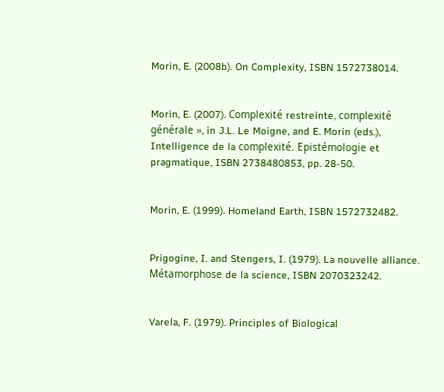Morin, E. (2008b). On Complexity, ISBN 1572738014.


Morin, E. (2007). Complexité restreinte, complexité générale », in J.L. Le Moigne, and E. Morin (eds.), Intelligence de la complexité. Epistémologie et pragmatique, ISBN 2738480853, pp. 28-50.


Morin, E. (1999). Homeland Earth, ISBN 1572732482.


Prigogine, I. and Stengers, I. (1979). La nouvelle alliance. Métamorphose de la science, ISBN 2070323242.


Varela, F. (1979). Principles of Biological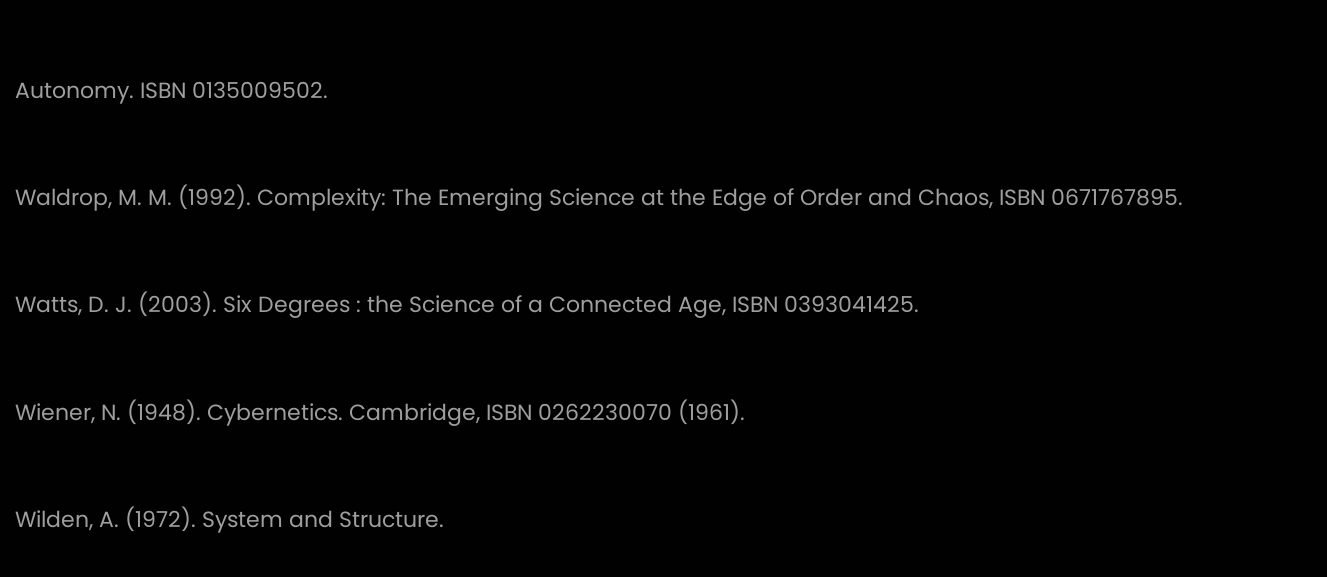Autonomy. ISBN 0135009502.


Waldrop, M. M. (1992). Complexity: The Emerging Science at the Edge of Order and Chaos, ISBN 0671767895.


Watts, D. J. (2003). Six Degrees : the Science of a Connected Age, ISBN 0393041425.


Wiener, N. (1948). Cybernetics. Cambridge, ISBN 0262230070 (1961).


Wilden, A. (1972). System and Structure.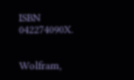ISBN 042274090X.


Wolfram,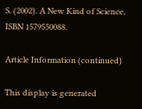S. (2002). A New Kind of Science, ISBN 1579550088.

Article Information (continued)

This display is generated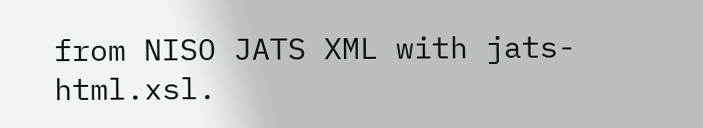from NISO JATS XML with jats-html.xsl.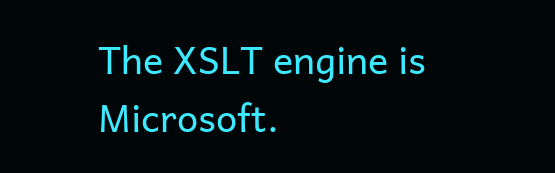The XSLT engine is Microsoft.